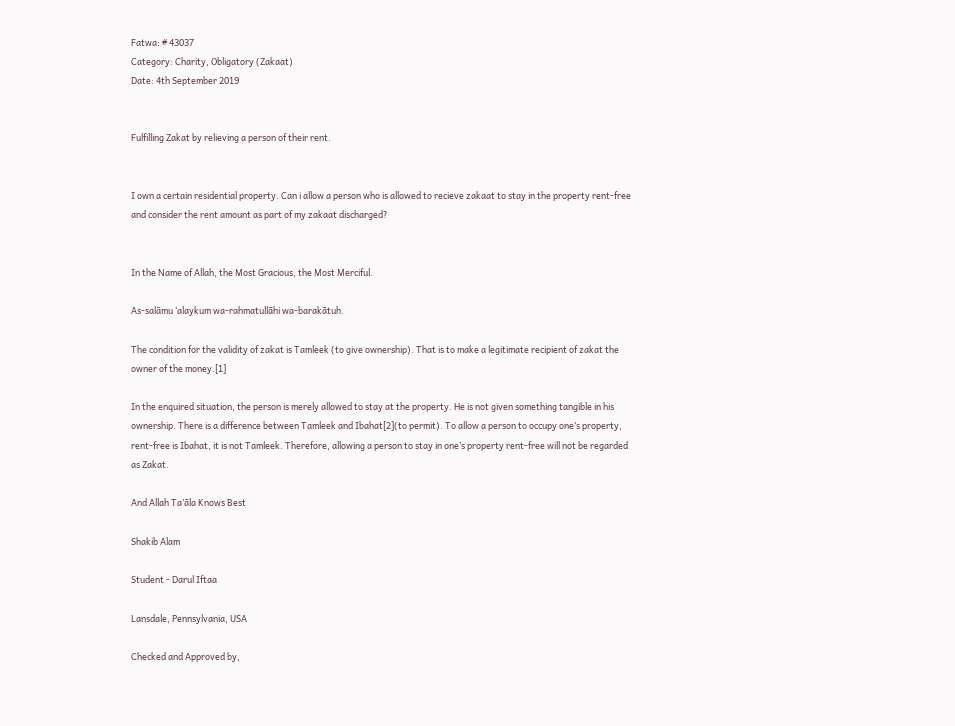Fatwa: # 43037
Category: Charity, Obligatory (Zakaat)
Date: 4th September 2019


Fulfilling Zakat by relieving a person of their rent.


I own a certain residential property. Can i allow a person who is allowed to recieve zakaat to stay in the property rent-free and consider the rent amount as part of my zakaat discharged?


In the Name of Allah, the Most Gracious, the Most Merciful.

As-salāmu ‘alaykum wa-rahmatullāhi wa-barakātuh.

The condition for the validity of zakat is Tamleek (to give ownership). That is to make a legitimate recipient of zakat the owner of the money.[1]

In the enquired situation, the person is merely allowed to stay at the property. He is not given something tangible in his ownership. There is a difference between Tamleek and Ibahat[2](to permit). To allow a person to occupy one’s property, rent-free is Ibahat, it is not Tamleek. Therefore, allowing a person to stay in one’s property rent-free will not be regarded as Zakat.

And Allah Ta’āla Knows Best

Shakib Alam

Student - Darul Iftaa

Lansdale, Pennsylvania, USA

Checked and Approved by,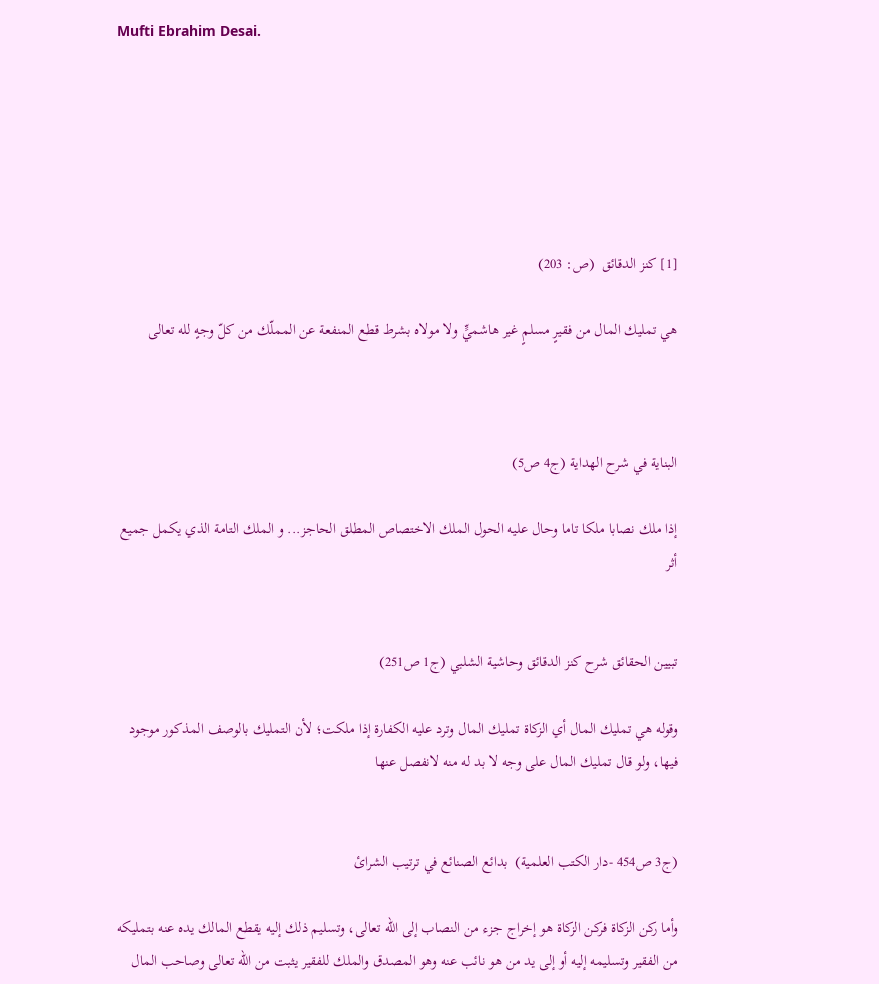Mufti Ebrahim Desai.






[1] كنز الدقائق  (ص: 203)

هي تمليك المال من فقيرٍ مسلمٍ غير هاشميٍّ ولا مولاه بشرط قطع المنفعة عن المملّك من كلّ وجهٍ لله تعالى



البناية في شرح الهداية (ج4 ص5)

إذا ملك نصابا ملكا تاما وحال عليه الحول الملك الاختصاص المطلق الحاجز... و الملك التامة الذي يكمل جميع أثر


تبيين الحقائق شرح كنز الدقائق وحاشية الشلبي (ج1 ص251)

وقوله هي تمليك المال أي الزكاة تمليك المال وترد عليه الكفارة إذا ملكت؛ لأن التمليك بالوصف المذكور موجود فيها، ولو قال تمليك المال على وجه لا بد له منه لانفصل عنها


(ج3 ص454 -دار الكتب العلمية)  بدائع الصنائع في ترتيب الشرائ

وأما ركن الزكاة فركن الزكاة هو إخراج جزء من النصاب إلى الله تعالى، وتسليم ذلك إليه يقطع المالك يده عنه بتمليكه من الفقير وتسليمه إليه أو إلى يد من هو نائب عنه وهو المصدق والملك للفقير يثبت من الله تعالى وصاحب المال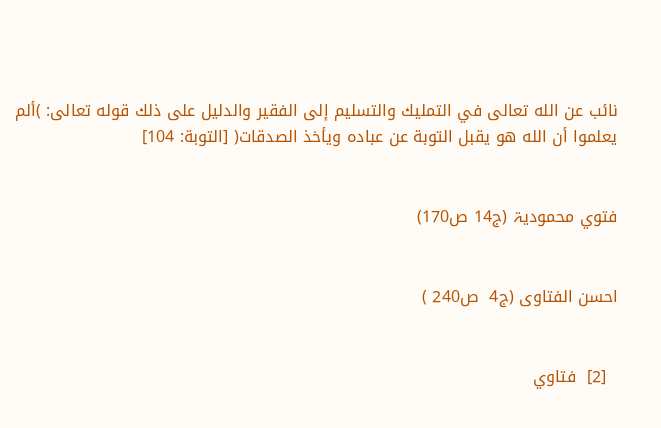نائب عن الله تعالى في التمليك والتسليم إلى الفقير والدليل على ذلك قوله تعالى: )ألم يعلموا أن الله هو يقبل التوبة عن عباده ويأخذ الصدقات( [التوبة: 104]


فتوي محموديۃ (ج14 ص170)


احسن الفتاوی (ج4  ص240 )


  [2]  فتاوي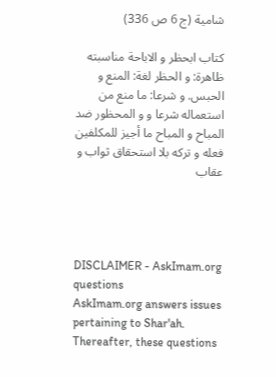شامية (ج 6 ص 336)

كتاب ابحظر و الاباحة مناسبته ظاهرة: و الحظر لغة: المنع و الحبس. و شرعا: ما منع من استعماله شرعا و و المحظور ضد المباح و المباح ما أجيز للمكلفين فعله و تركه بلا استحقاق ثواب و عقاب




DISCLAIMER - AskImam.org questions
AskImam.org answers issues pertaining to Shar'ah. Thereafter, these questions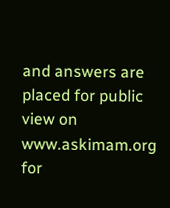and answers are placed for public view on www.askimam.org for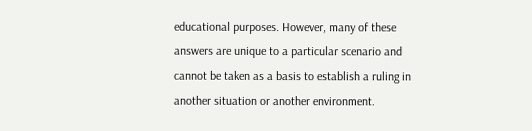educational purposes. However, many of these answers are unique to a particular scenario and cannot be taken as a basis to establish a ruling in another situation or another environment.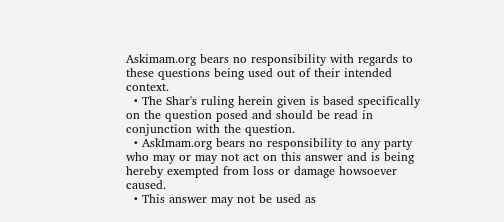Askimam.org bears no responsibility with regards to these questions being used out of their intended context.
  • The Shar's ruling herein given is based specifically on the question posed and should be read in conjunction with the question.
  • AskImam.org bears no responsibility to any party who may or may not act on this answer and is being hereby exempted from loss or damage howsoever caused.
  • This answer may not be used as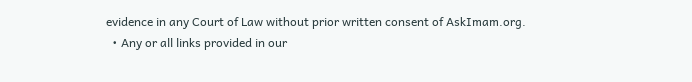evidence in any Court of Law without prior written consent of AskImam.org.
  • Any or all links provided in our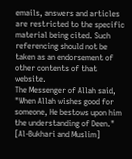emails, answers and articles are restricted to the specific material being cited. Such referencing should not be taken as an endorsement of other contents of that website.
The Messenger of Allah said, "When Allah wishes good for someone, He bestows upon him the understanding of Deen."
[Al-Bukhari and Muslim]